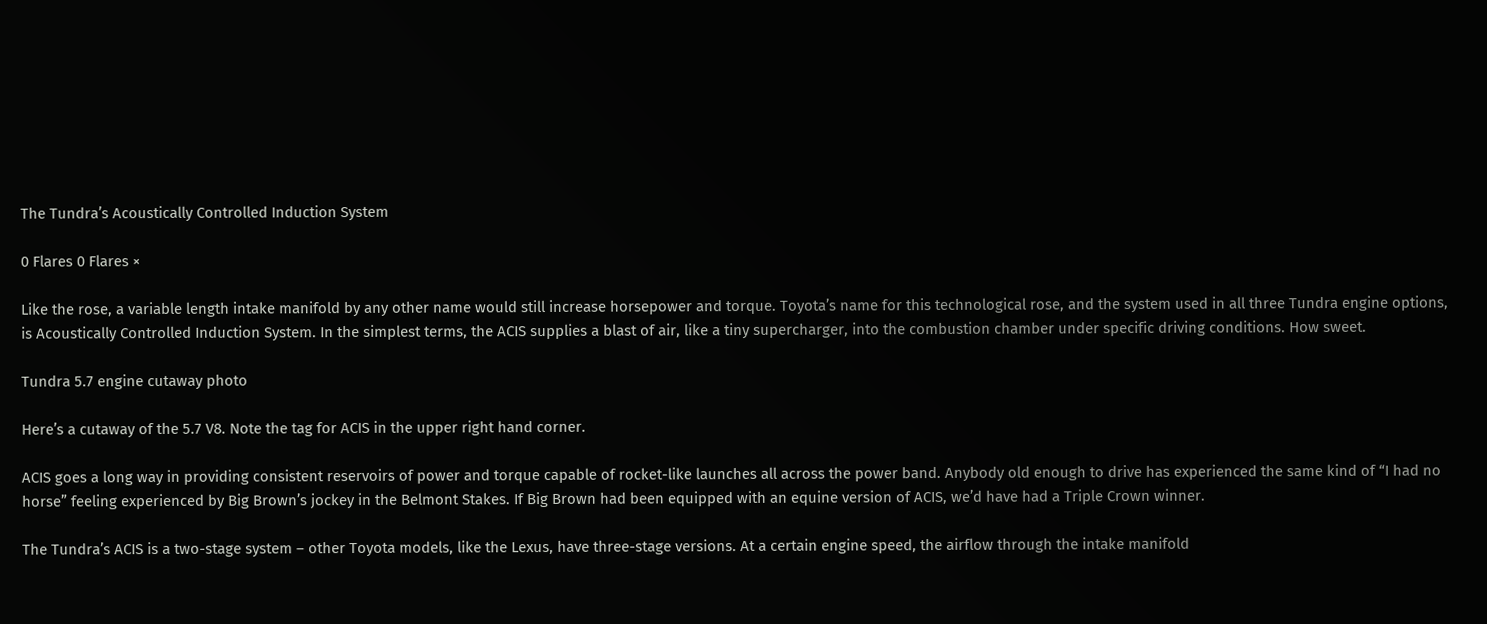The Tundra’s Acoustically Controlled Induction System

0 Flares 0 Flares ×

Like the rose, a variable length intake manifold by any other name would still increase horsepower and torque. Toyota’s name for this technological rose, and the system used in all three Tundra engine options, is Acoustically Controlled Induction System. In the simplest terms, the ACIS supplies a blast of air, like a tiny supercharger, into the combustion chamber under specific driving conditions. How sweet.

Tundra 5.7 engine cutaway photo

Here’s a cutaway of the 5.7 V8. Note the tag for ACIS in the upper right hand corner.

ACIS goes a long way in providing consistent reservoirs of power and torque capable of rocket-like launches all across the power band. Anybody old enough to drive has experienced the same kind of “I had no horse” feeling experienced by Big Brown’s jockey in the Belmont Stakes. If Big Brown had been equipped with an equine version of ACIS, we’d have had a Triple Crown winner.

The Tundra’s ACIS is a two-stage system – other Toyota models, like the Lexus, have three-stage versions. At a certain engine speed, the airflow through the intake manifold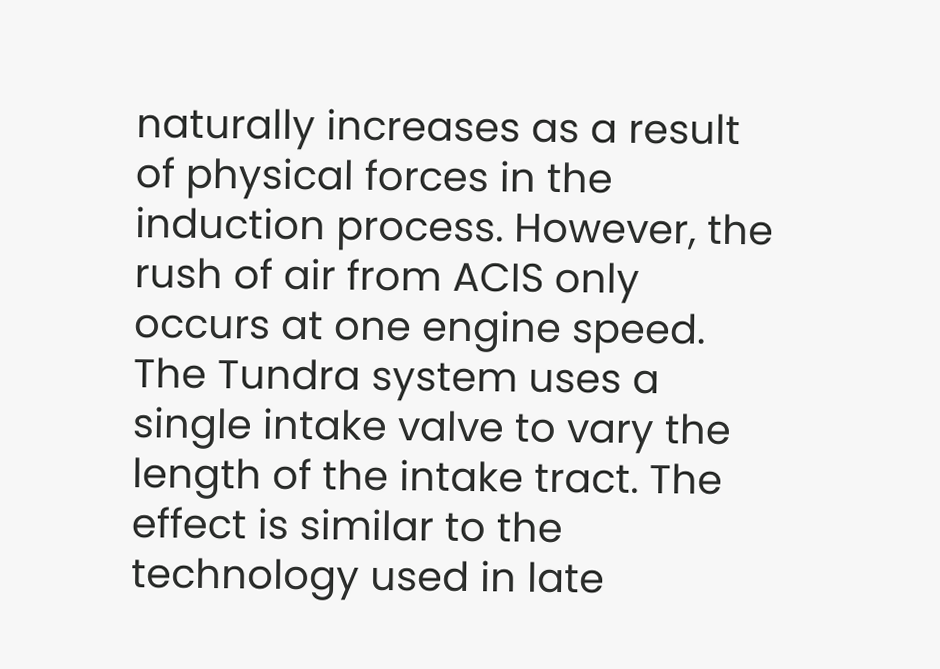naturally increases as a result of physical forces in the induction process. However, the rush of air from ACIS only occurs at one engine speed. The Tundra system uses a single intake valve to vary the length of the intake tract. The effect is similar to the technology used in late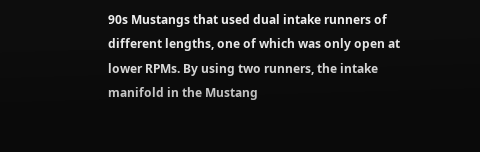90s Mustangs that used dual intake runners of different lengths, one of which was only open at lower RPMs. By using two runners, the intake manifold in the Mustang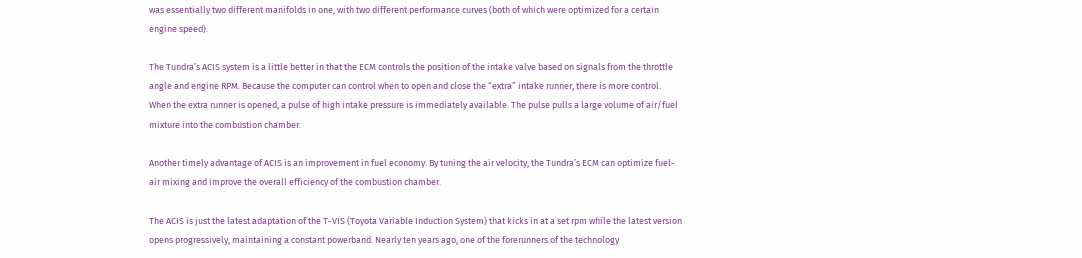was essentially two different manifolds in one, with two different performance curves (both of which were optimized for a certain engine speed).

The Tundra’s ACIS system is a little better in that the ECM controls the position of the intake valve based on signals from the throttle angle and engine RPM. Because the computer can control when to open and close the “extra” intake runner, there is more control. When the extra runner is opened, a pulse of high intake pressure is immediately available. The pulse pulls a large volume of air/fuel mixture into the combustion chamber.

Another timely advantage of ACIS is an improvement in fuel economy. By tuning the air velocity, the Tundra’s ECM can optimize fuel-air mixing and improve the overall efficiency of the combustion chamber.

The ACIS is just the latest adaptation of the T-VIS (Toyota Variable Induction System) that kicks in at a set rpm while the latest version opens progressively, maintaining a constant powerband. Nearly ten years ago, one of the forerunners of the technology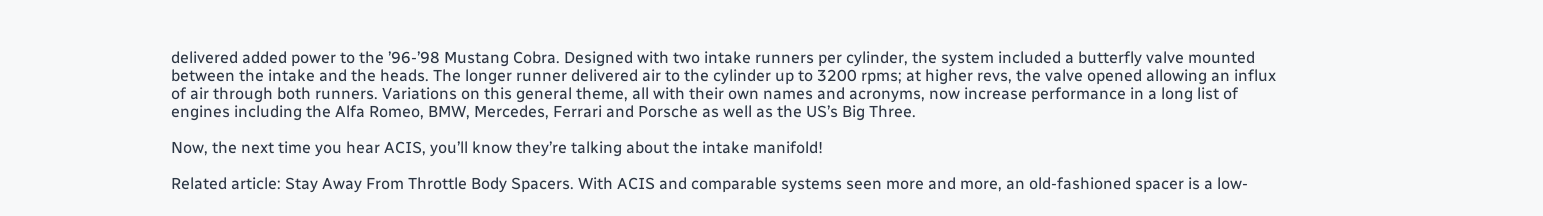delivered added power to the ’96-’98 Mustang Cobra. Designed with two intake runners per cylinder, the system included a butterfly valve mounted between the intake and the heads. The longer runner delivered air to the cylinder up to 3200 rpms; at higher revs, the valve opened allowing an influx of air through both runners. Variations on this general theme, all with their own names and acronyms, now increase performance in a long list of engines including the Alfa Romeo, BMW, Mercedes, Ferrari and Porsche as well as the US’s Big Three.

Now, the next time you hear ACIS, you’ll know they’re talking about the intake manifold!

Related article: Stay Away From Throttle Body Spacers. With ACIS and comparable systems seen more and more, an old-fashioned spacer is a low-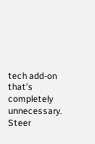tech add-on that’s completely unnecessary. Steer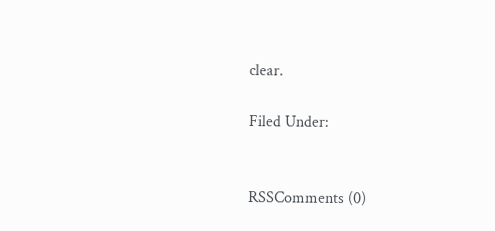clear.

Filed Under:


RSSComments (0)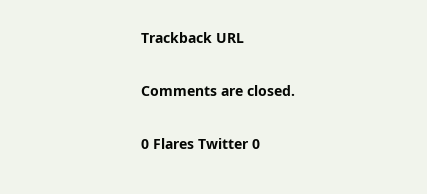Trackback URL

Comments are closed.

0 Flares Twitter 0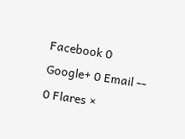Facebook 0 Google+ 0 Email -- 0 Flares ×